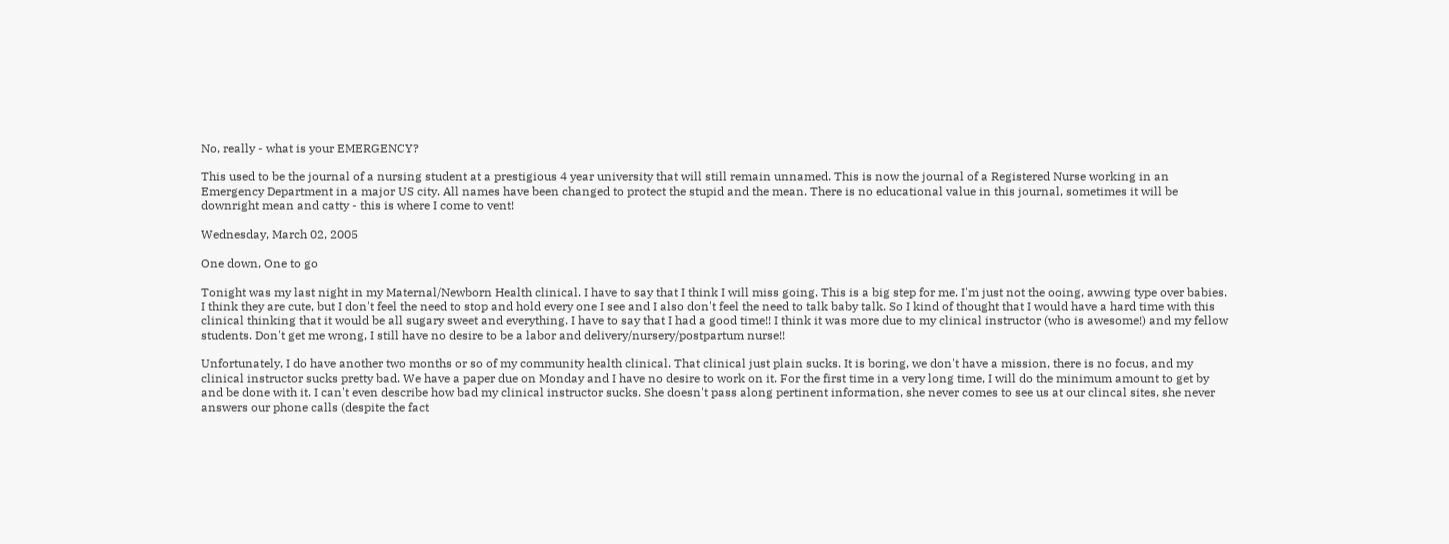No, really - what is your EMERGENCY?

This used to be the journal of a nursing student at a prestigious 4 year university that will still remain unnamed. This is now the journal of a Registered Nurse working in an Emergency Department in a major US city. All names have been changed to protect the stupid and the mean. There is no educational value in this journal, sometimes it will be downright mean and catty - this is where I come to vent!

Wednesday, March 02, 2005

One down, One to go

Tonight was my last night in my Maternal/Newborn Health clinical. I have to say that I think I will miss going. This is a big step for me. I'm just not the ooing, awwing type over babies. I think they are cute, but I don't feel the need to stop and hold every one I see and I also don't feel the need to talk baby talk. So I kind of thought that I would have a hard time with this clinical thinking that it would be all sugary sweet and everything. I have to say that I had a good time!! I think it was more due to my clinical instructor (who is awesome!) and my fellow students. Don't get me wrong, I still have no desire to be a labor and delivery/nursery/postpartum nurse!!

Unfortunately, I do have another two months or so of my community health clinical. That clinical just plain sucks. It is boring, we don't have a mission, there is no focus, and my clinical instructor sucks pretty bad. We have a paper due on Monday and I have no desire to work on it. For the first time in a very long time, I will do the minimum amount to get by and be done with it. I can't even describe how bad my clinical instructor sucks. She doesn't pass along pertinent information, she never comes to see us at our clincal sites, she never answers our phone calls (despite the fact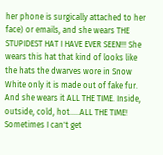her phone is surgically attached to her face) or emails, and she wears THE STUPIDEST HAT I HAVE EVER SEEN!!! She wears this hat that kind of looks like the hats the dwarves wore in Snow White only it is made out of fake fur. And she wears it ALL THE TIME. Inside, outside, cold, hot.....ALL THE TIME! Sometimes I can't get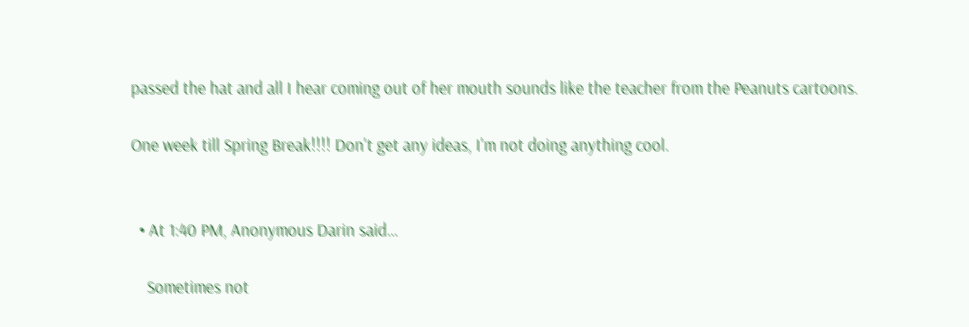passed the hat and all I hear coming out of her mouth sounds like the teacher from the Peanuts cartoons.

One week till Spring Break!!!! Don't get any ideas, I'm not doing anything cool.


  • At 1:40 PM, Anonymous Darin said…

    Sometimes not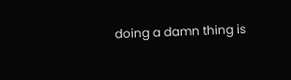doing a damn thing is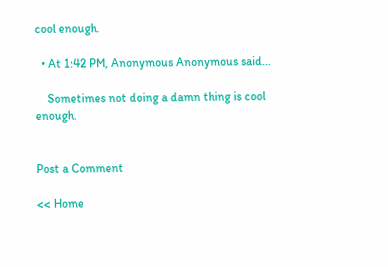cool enough.

  • At 1:42 PM, Anonymous Anonymous said…

    Sometimes not doing a damn thing is cool enough.


Post a Comment

<< Home